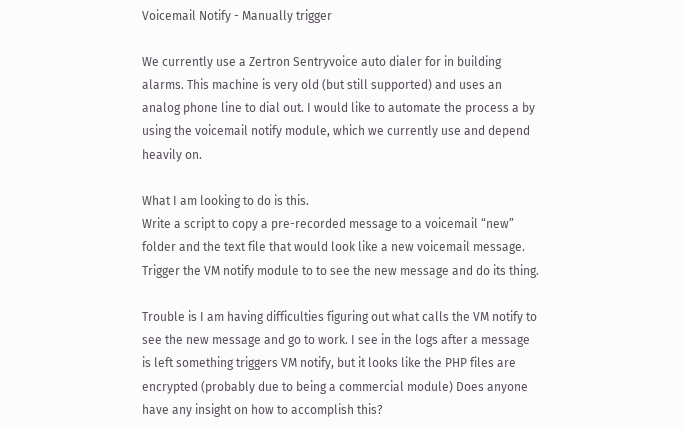Voicemail Notify - Manually trigger

We currently use a Zertron Sentryvoice auto dialer for in building alarms. This machine is very old (but still supported) and uses an analog phone line to dial out. I would like to automate the process a by using the voicemail notify module, which we currently use and depend heavily on.

What I am looking to do is this.
Write a script to copy a pre-recorded message to a voicemail “new” folder and the text file that would look like a new voicemail message.
Trigger the VM notify module to to see the new message and do its thing.

Trouble is I am having difficulties figuring out what calls the VM notify to see the new message and go to work. I see in the logs after a message is left something triggers VM notify, but it looks like the PHP files are encrypted (probably due to being a commercial module) Does anyone have any insight on how to accomplish this?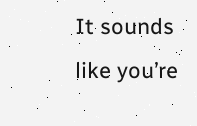It sounds like you’re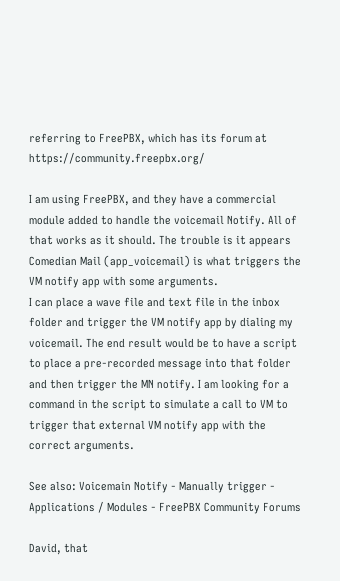referring to FreePBX, which has its forum at https://community.freepbx.org/

I am using FreePBX, and they have a commercial module added to handle the voicemail Notify. All of that works as it should. The trouble is it appears Comedian Mail (app_voicemail) is what triggers the VM notify app with some arguments.
I can place a wave file and text file in the inbox folder and trigger the VM notify app by dialing my voicemail. The end result would be to have a script to place a pre-recorded message into that folder and then trigger the MN notify. I am looking for a command in the script to simulate a call to VM to trigger that external VM notify app with the correct arguments.

See also: Voicemain Notify - Manually trigger - Applications / Modules - FreePBX Community Forums

David, that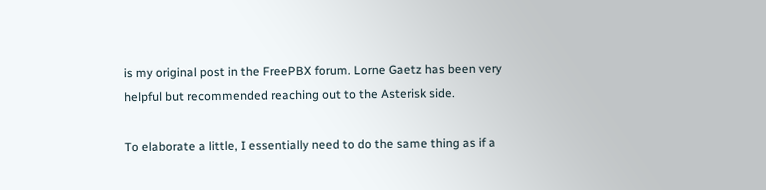is my original post in the FreePBX forum. Lorne Gaetz has been very helpful but recommended reaching out to the Asterisk side.

To elaborate a little, I essentially need to do the same thing as if a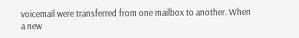voicemail were transferred from one mailbox to another. When a new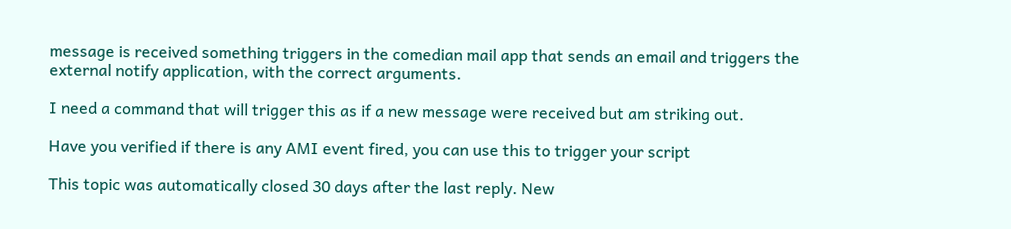message is received something triggers in the comedian mail app that sends an email and triggers the external notify application, with the correct arguments.

I need a command that will trigger this as if a new message were received but am striking out.

Have you verified if there is any AMI event fired, you can use this to trigger your script

This topic was automatically closed 30 days after the last reply. New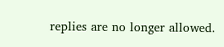replies are no longer allowed.